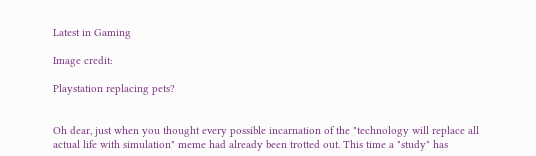Latest in Gaming

Image credit:

Playstation replacing pets?


Oh dear, just when you thought every possible incarnation of the "technology will replace all actual life with simulation" meme had already been trotted out. This time a "study" has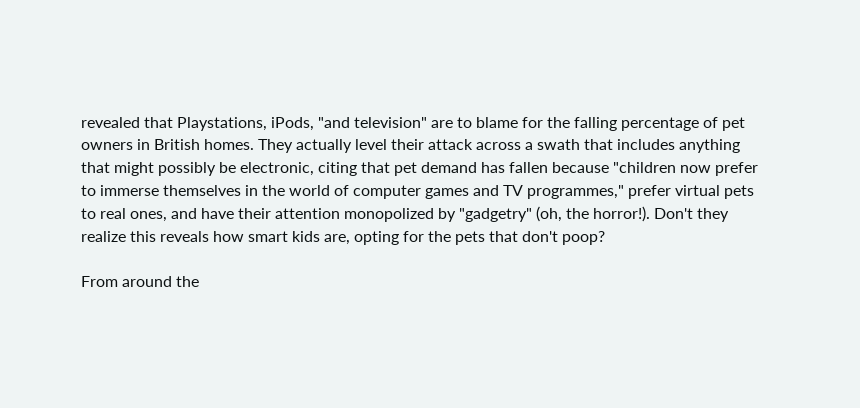revealed that Playstations, iPods, "and television" are to blame for the falling percentage of pet owners in British homes. They actually level their attack across a swath that includes anything that might possibly be electronic, citing that pet demand has fallen because "children now prefer to immerse themselves in the world of computer games and TV programmes," prefer virtual pets to real ones, and have their attention monopolized by "gadgetry" (oh, the horror!). Don't they realize this reveals how smart kids are, opting for the pets that don't poop?

From around the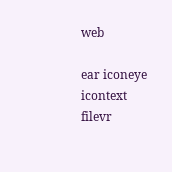web

ear iconeye icontext filevr